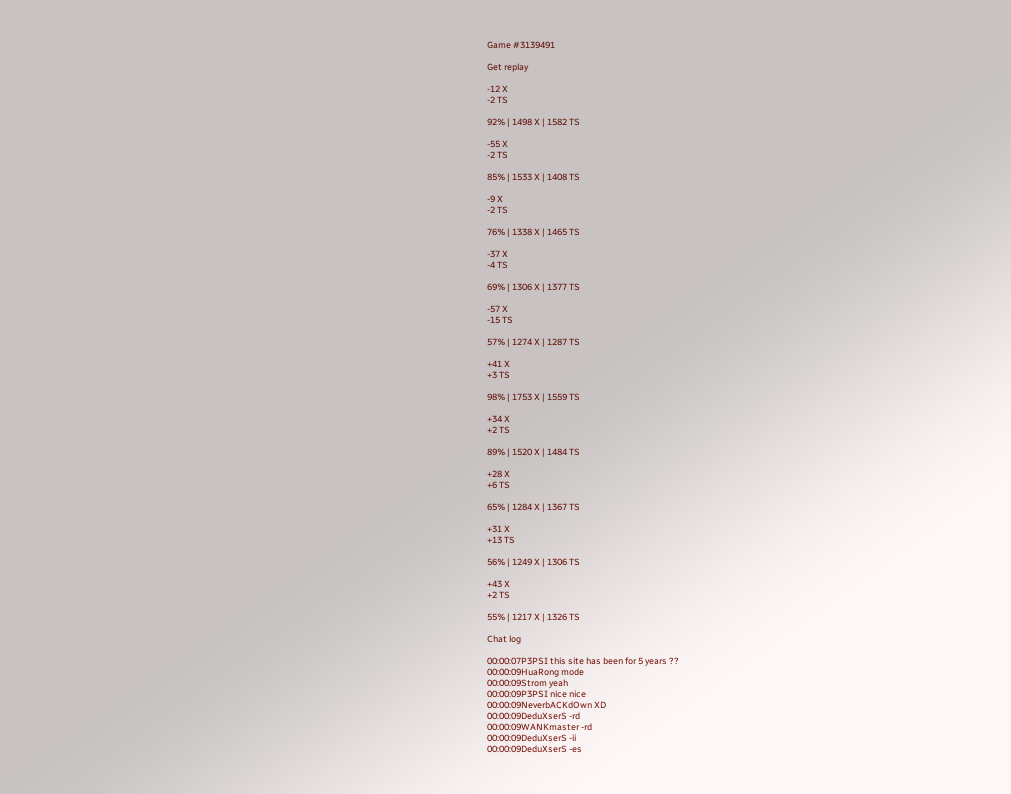Game #3139491

Get replay

-12 X
-2 TS

92% | 1498 X | 1582 TS

-55 X
-2 TS

85% | 1533 X | 1408 TS

-9 X
-2 TS

76% | 1338 X | 1465 TS

-37 X
-4 TS

69% | 1306 X | 1377 TS

-57 X
-15 TS

57% | 1274 X | 1287 TS

+41 X
+3 TS

98% | 1753 X | 1559 TS

+34 X
+2 TS

89% | 1520 X | 1484 TS

+28 X
+6 TS

65% | 1284 X | 1367 TS

+31 X
+13 TS

56% | 1249 X | 1306 TS

+43 X
+2 TS

55% | 1217 X | 1326 TS

Chat log

00:00:07P3PSI this site has been for 5 years ??
00:00:09HuaRong mode
00:00:09Strom yeah
00:00:09P3PSI nice nice
00:00:09NeverbACKdOwn XD
00:00:09DeduXserS -rd
00:00:09WANKmaster -rd
00:00:09DeduXserS -ii
00:00:09DeduXserS -es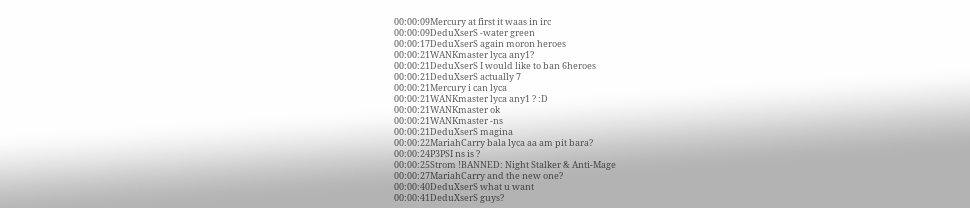00:00:09Mercury at first it waas in irc
00:00:09DeduXserS -water green
00:00:17DeduXserS again moron heroes
00:00:21WANKmaster lyca any1?
00:00:21DeduXserS I would like to ban 6heroes
00:00:21DeduXserS actually 7
00:00:21Mercury i can lyca
00:00:21WANKmaster lyca any1 ? :D
00:00:21WANKmaster ok
00:00:21WANKmaster -ns
00:00:21DeduXserS magina
00:00:22MariahCarry bala lyca aa am pit bara?
00:00:24P3PSI ns is ?
00:00:25Strom !BANNED: Night Stalker & Anti-Mage
00:00:27MariahCarry and the new one?
00:00:40DeduXserS what u want
00:00:41DeduXserS guys?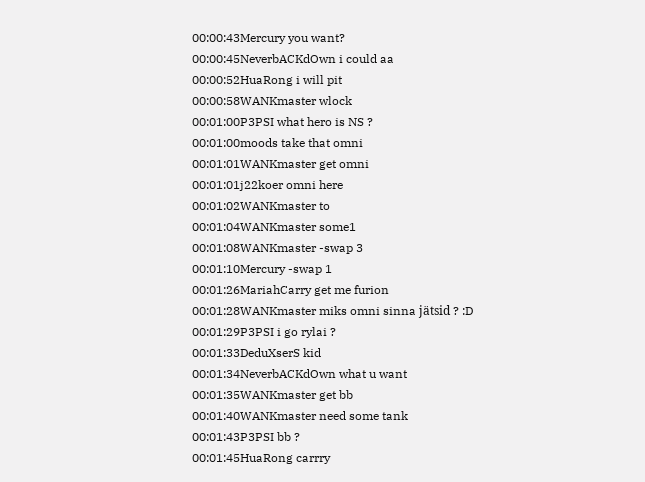00:00:43Mercury you want?
00:00:45NeverbACKdOwn i could aa
00:00:52HuaRong i will pit
00:00:58WANKmaster wlock
00:01:00P3PSI what hero is NS ?
00:01:00moods take that omni
00:01:01WANKmaster get omni
00:01:01j22koer omni here
00:01:02WANKmaster to
00:01:04WANKmaster some1
00:01:08WANKmaster -swap 3
00:01:10Mercury -swap 1
00:01:26MariahCarry get me furion
00:01:28WANKmaster miks omni sinna jätsid ? :D
00:01:29P3PSI i go rylai ?
00:01:33DeduXserS kid
00:01:34NeverbACKdOwn what u want
00:01:35WANKmaster get bb
00:01:40WANKmaster need some tank
00:01:43P3PSI bb ?
00:01:45HuaRong carrry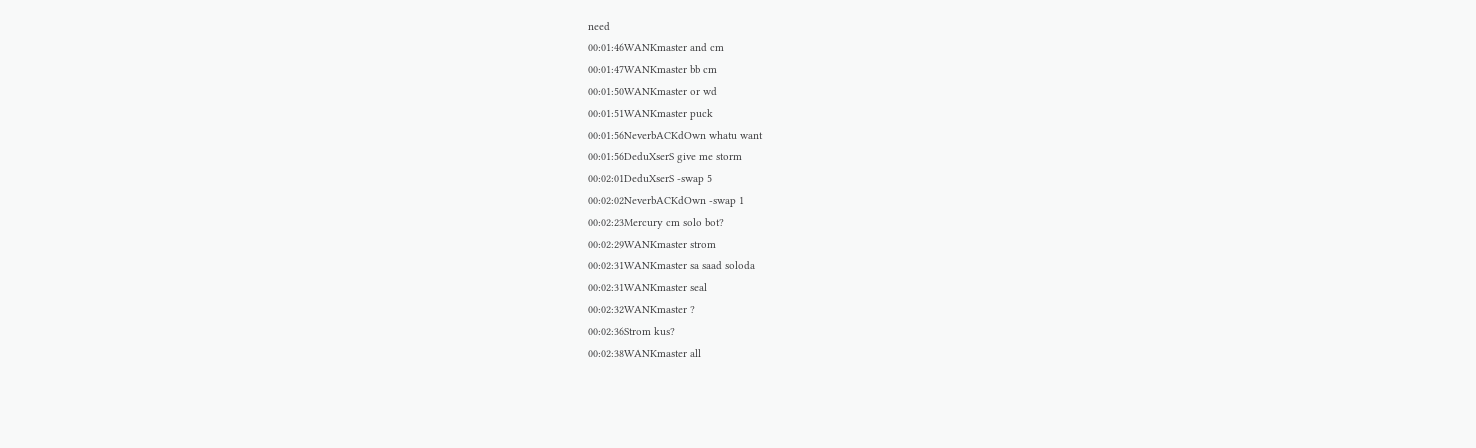need
00:01:46WANKmaster and cm
00:01:47WANKmaster bb cm
00:01:50WANKmaster or wd
00:01:51WANKmaster puck
00:01:56NeverbACKdOwn whatu want
00:01:56DeduXserS give me storm
00:02:01DeduXserS -swap 5
00:02:02NeverbACKdOwn -swap 1
00:02:23Mercury cm solo bot?
00:02:29WANKmaster strom
00:02:31WANKmaster sa saad soloda
00:02:31WANKmaster seal
00:02:32WANKmaster ?
00:02:36Strom kus?
00:02:38WANKmaster all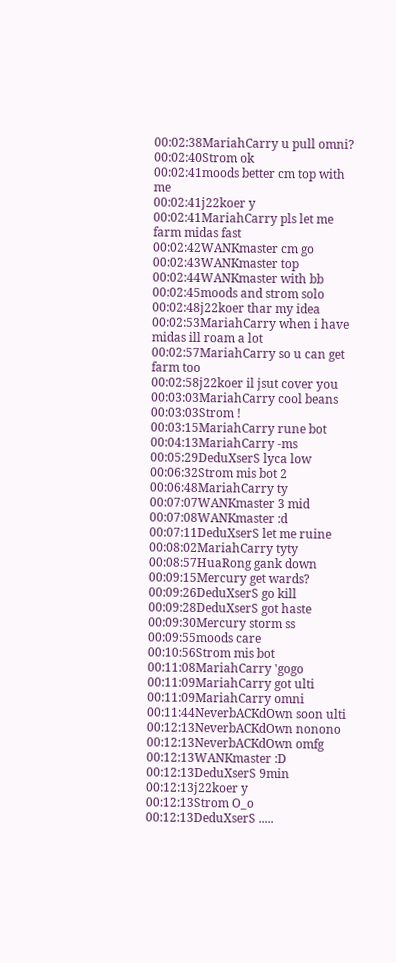00:02:38MariahCarry u pull omni?
00:02:40Strom ok
00:02:41moods better cm top with me
00:02:41j22koer y
00:02:41MariahCarry pls let me farm midas fast
00:02:42WANKmaster cm go
00:02:43WANKmaster top
00:02:44WANKmaster with bb
00:02:45moods and strom solo
00:02:48j22koer thar my idea
00:02:53MariahCarry when i have midas ill roam a lot
00:02:57MariahCarry so u can get farm too
00:02:58j22koer il jsut cover you
00:03:03MariahCarry cool beans
00:03:03Strom !
00:03:15MariahCarry rune bot
00:04:13MariahCarry -ms
00:05:29DeduXserS lyca low
00:06:32Strom mis bot 2
00:06:48MariahCarry ty
00:07:07WANKmaster 3 mid
00:07:08WANKmaster :d
00:07:11DeduXserS let me ruine
00:08:02MariahCarry tyty
00:08:57HuaRong gank down
00:09:15Mercury get wards?
00:09:26DeduXserS go kill
00:09:28DeduXserS got haste
00:09:30Mercury storm ss
00:09:55moods care
00:10:56Strom mis bot
00:11:08MariahCarry 'gogo
00:11:09MariahCarry got ulti
00:11:09MariahCarry omni
00:11:44NeverbACKdOwn soon ulti
00:12:13NeverbACKdOwn nonono
00:12:13NeverbACKdOwn omfg
00:12:13WANKmaster :D
00:12:13DeduXserS 9min
00:12:13j22koer y
00:12:13Strom O_o
00:12:13DeduXserS .....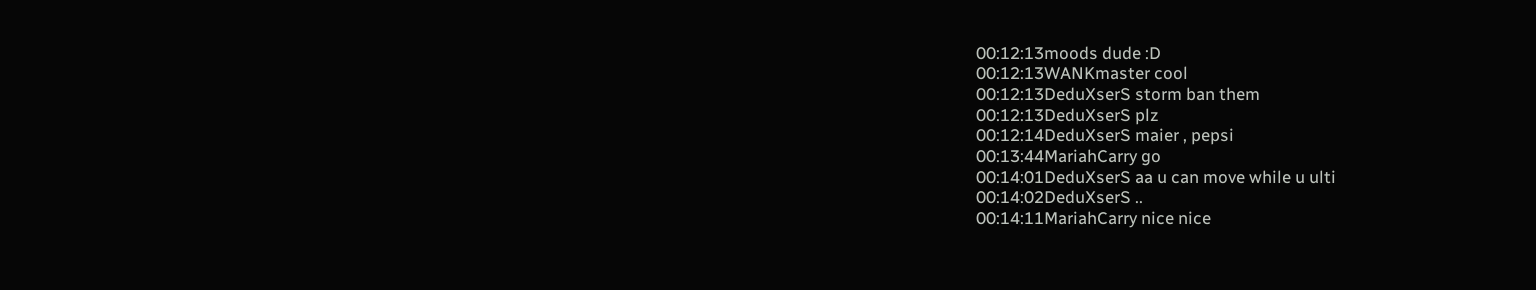00:12:13moods dude :D
00:12:13WANKmaster cool
00:12:13DeduXserS storm ban them
00:12:13DeduXserS plz
00:12:14DeduXserS maier , pepsi
00:13:44MariahCarry go
00:14:01DeduXserS aa u can move while u ulti
00:14:02DeduXserS ..
00:14:11MariahCarry nice nice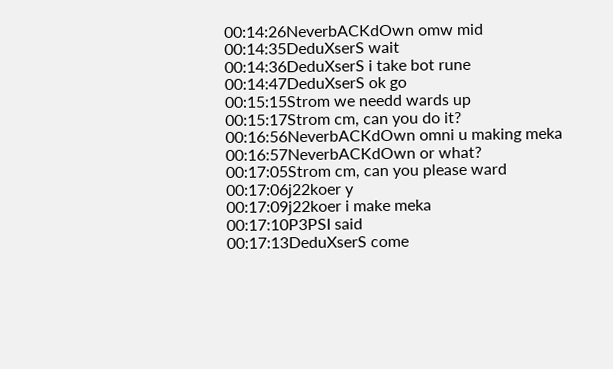00:14:26NeverbACKdOwn omw mid
00:14:35DeduXserS wait
00:14:36DeduXserS i take bot rune
00:14:47DeduXserS ok go
00:15:15Strom we needd wards up
00:15:17Strom cm, can you do it?
00:16:56NeverbACKdOwn omni u making meka
00:16:57NeverbACKdOwn or what?
00:17:05Strom cm, can you please ward
00:17:06j22koer y
00:17:09j22koer i make meka
00:17:10P3PSI said
00:17:13DeduXserS come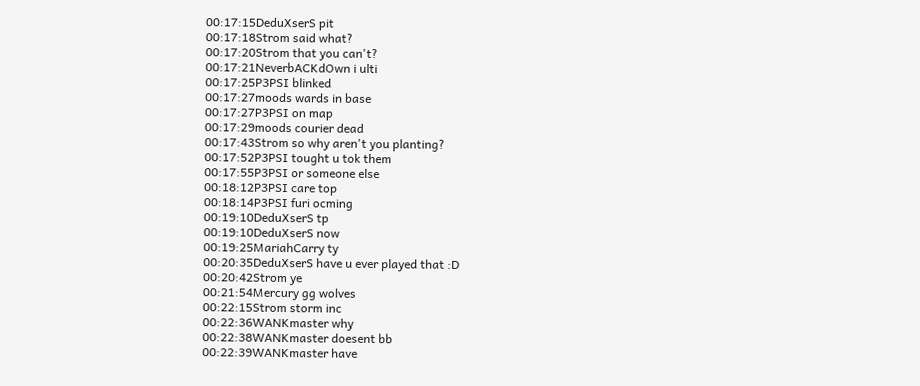00:17:15DeduXserS pit
00:17:18Strom said what?
00:17:20Strom that you can't?
00:17:21NeverbACKdOwn i ulti
00:17:25P3PSI blinked
00:17:27moods wards in base
00:17:27P3PSI on map
00:17:29moods courier dead
00:17:43Strom so why aren't you planting?
00:17:52P3PSI tought u tok them
00:17:55P3PSI or someone else
00:18:12P3PSI care top
00:18:14P3PSI furi ocming
00:19:10DeduXserS tp
00:19:10DeduXserS now
00:19:25MariahCarry ty
00:20:35DeduXserS have u ever played that :D
00:20:42Strom ye
00:21:54Mercury gg wolves
00:22:15Strom storm inc
00:22:36WANKmaster why
00:22:38WANKmaster doesent bb
00:22:39WANKmaster have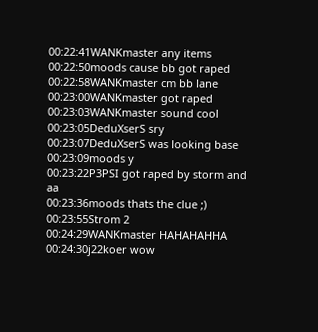00:22:41WANKmaster any items
00:22:50moods cause bb got raped
00:22:58WANKmaster cm bb lane
00:23:00WANKmaster got raped
00:23:03WANKmaster sound cool
00:23:05DeduXserS sry
00:23:07DeduXserS was looking base
00:23:09moods y
00:23:22P3PSI got raped by storm and aa
00:23:36moods thats the clue ;)
00:23:55Strom 2
00:24:29WANKmaster HAHAHAHHA
00:24:30j22koer wow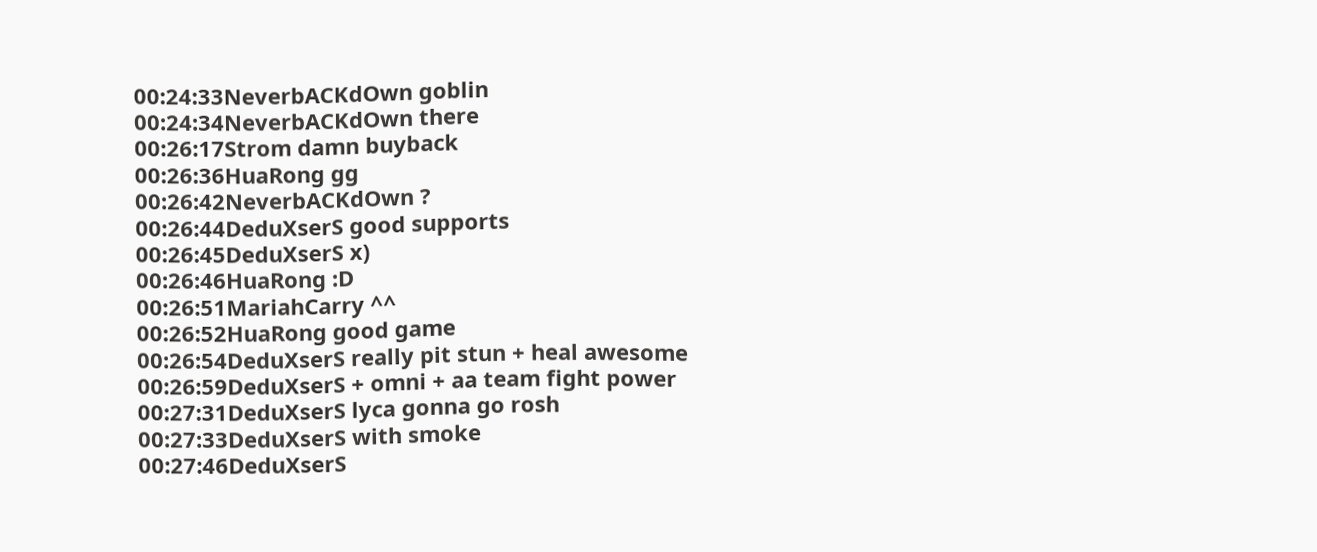00:24:33NeverbACKdOwn goblin
00:24:34NeverbACKdOwn there
00:26:17Strom damn buyback
00:26:36HuaRong gg
00:26:42NeverbACKdOwn ?
00:26:44DeduXserS good supports
00:26:45DeduXserS x)
00:26:46HuaRong :D
00:26:51MariahCarry ^^
00:26:52HuaRong good game
00:26:54DeduXserS really pit stun + heal awesome
00:26:59DeduXserS + omni + aa team fight power
00:27:31DeduXserS lyca gonna go rosh
00:27:33DeduXserS with smoke
00:27:46DeduXserS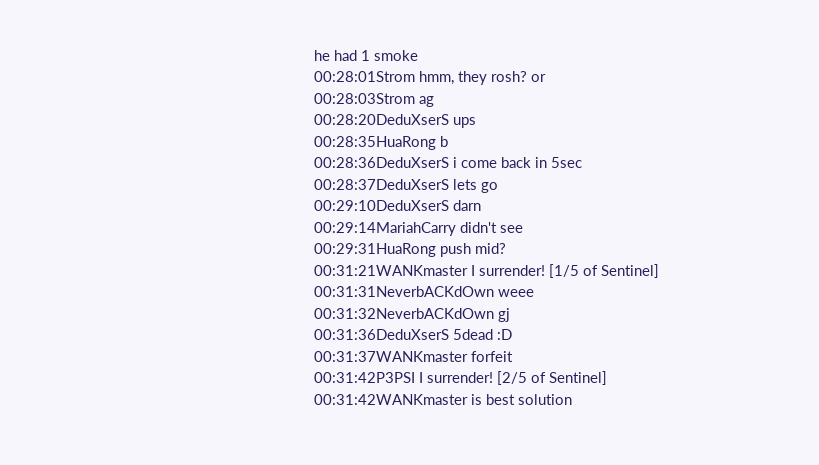he had 1 smoke
00:28:01Strom hmm, they rosh? or
00:28:03Strom ag
00:28:20DeduXserS ups
00:28:35HuaRong b
00:28:36DeduXserS i come back in 5sec
00:28:37DeduXserS lets go
00:29:10DeduXserS darn
00:29:14MariahCarry didn't see
00:29:31HuaRong push mid?
00:31:21WANKmaster I surrender! [1/5 of Sentinel]
00:31:31NeverbACKdOwn weee
00:31:32NeverbACKdOwn gj
00:31:36DeduXserS 5dead :D
00:31:37WANKmaster forfeit
00:31:42P3PSI I surrender! [2/5 of Sentinel]
00:31:42WANKmaster is best solution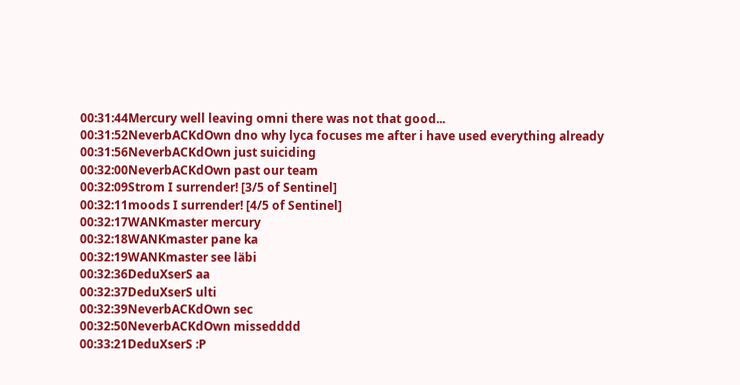00:31:44Mercury well leaving omni there was not that good...
00:31:52NeverbACKdOwn dno why lyca focuses me after i have used everything already
00:31:56NeverbACKdOwn just suiciding
00:32:00NeverbACKdOwn past our team
00:32:09Strom I surrender! [3/5 of Sentinel]
00:32:11moods I surrender! [4/5 of Sentinel]
00:32:17WANKmaster mercury
00:32:18WANKmaster pane ka
00:32:19WANKmaster see läbi
00:32:36DeduXserS aa
00:32:37DeduXserS ulti
00:32:39NeverbACKdOwn sec
00:32:50NeverbACKdOwn missedddd
00:33:21DeduXserS :P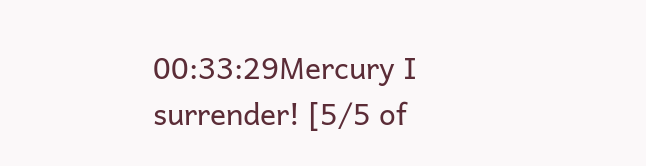00:33:29Mercury I surrender! [5/5 of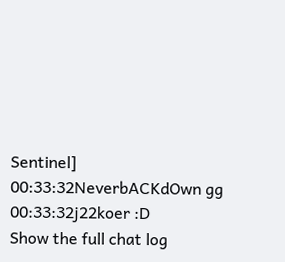Sentinel]
00:33:32NeverbACKdOwn gg
00:33:32j22koer :D
Show the full chat log